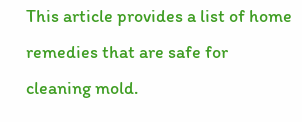This article provides a list of home remedies that are safe for cleaning mold.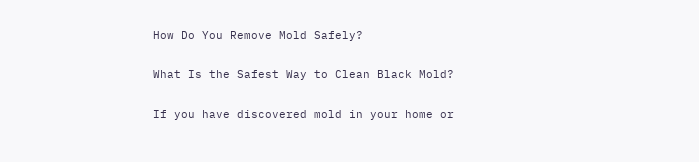How Do You Remove Mold Safely?

What Is the Safest Way to Clean Black Mold?

If you have discovered mold in your home or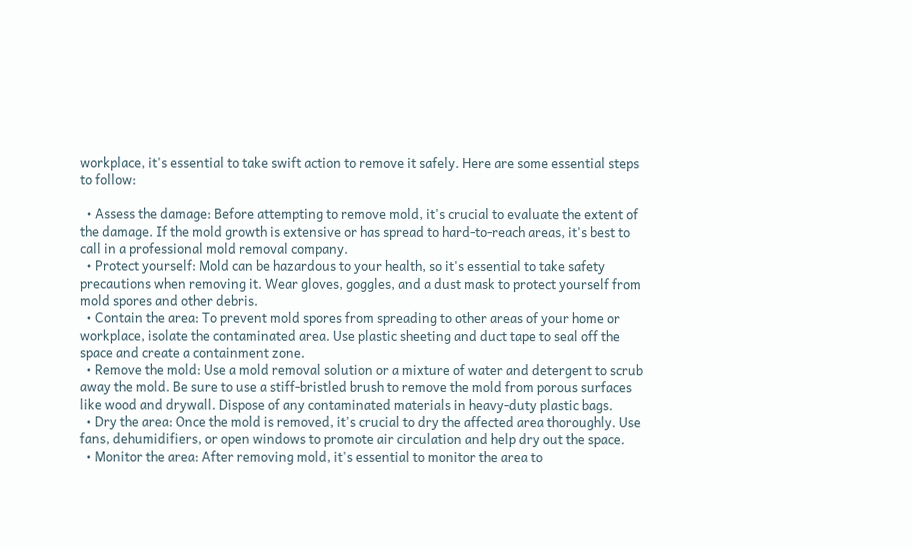workplace, it's essential to take swift action to remove it safely. Here are some essential steps to follow:

  • Assess the damage: Before attempting to remove mold, it's crucial to evaluate the extent of the damage. If the mold growth is extensive or has spread to hard-to-reach areas, it's best to call in a professional mold removal company.
  • Protect yourself: Mold can be hazardous to your health, so it's essential to take safety precautions when removing it. Wear gloves, goggles, and a dust mask to protect yourself from mold spores and other debris.
  • Contain the area: To prevent mold spores from spreading to other areas of your home or workplace, isolate the contaminated area. Use plastic sheeting and duct tape to seal off the space and create a containment zone.
  • Remove the mold: Use a mold removal solution or a mixture of water and detergent to scrub away the mold. Be sure to use a stiff-bristled brush to remove the mold from porous surfaces like wood and drywall. Dispose of any contaminated materials in heavy-duty plastic bags.
  • Dry the area: Once the mold is removed, it's crucial to dry the affected area thoroughly. Use fans, dehumidifiers, or open windows to promote air circulation and help dry out the space.
  • Monitor the area: After removing mold, it's essential to monitor the area to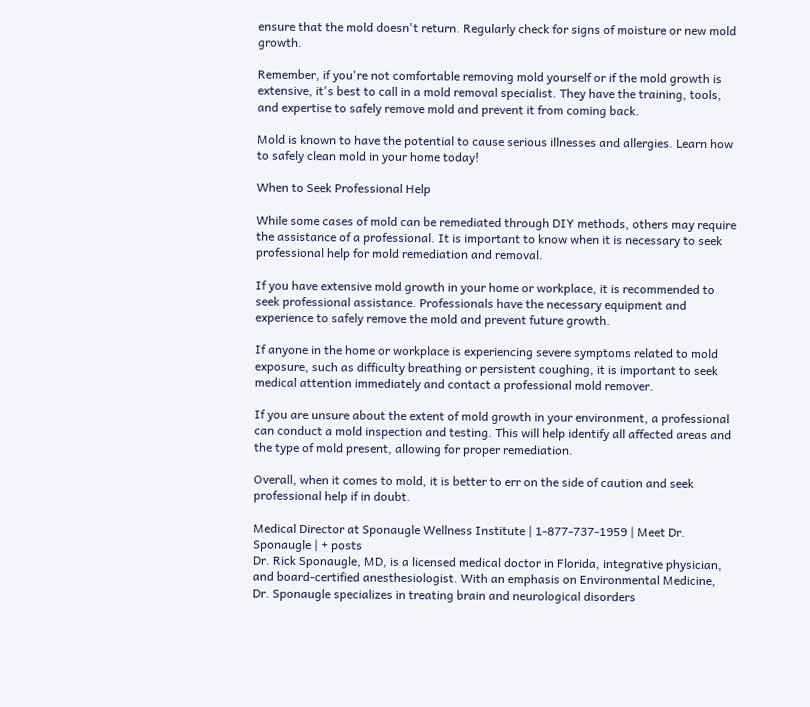ensure that the mold doesn't return. Regularly check for signs of moisture or new mold growth.

Remember, if you're not comfortable removing mold yourself or if the mold growth is extensive, it's best to call in a mold removal specialist. They have the training, tools, and expertise to safely remove mold and prevent it from coming back.

Mold is known to have the potential to cause serious illnesses and allergies. Learn how to safely clean mold in your home today!

When to Seek Professional Help

While some cases of mold can be remediated through DIY methods, others may require the assistance of a professional. It is important to know when it is necessary to seek professional help for mold remediation and removal.

If you have extensive mold growth in your home or workplace, it is recommended to seek professional assistance. Professionals have the necessary equipment and experience to safely remove the mold and prevent future growth.

If anyone in the home or workplace is experiencing severe symptoms related to mold exposure, such as difficulty breathing or persistent coughing, it is important to seek medical attention immediately and contact a professional mold remover.

If you are unsure about the extent of mold growth in your environment, a professional can conduct a mold inspection and testing. This will help identify all affected areas and the type of mold present, allowing for proper remediation.

Overall, when it comes to mold, it is better to err on the side of caution and seek professional help if in doubt.

Medical Director at Sponaugle Wellness Institute | 1-877-737-1959 | Meet Dr. Sponaugle | + posts
Dr. Rick Sponaugle, MD, is a licensed medical doctor in Florida, integrative physician, and board-certified anesthesiologist. With an emphasis on Environmental Medicine, Dr. Sponaugle specializes in treating brain and neurological disorders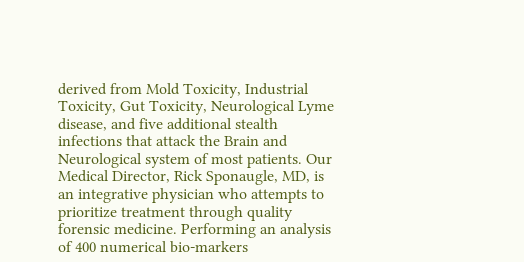derived from Mold Toxicity, Industrial Toxicity, Gut Toxicity, Neurological Lyme disease, and five additional stealth infections that attack the Brain and Neurological system of most patients. Our Medical Director, Rick Sponaugle, MD, is an integrative physician who attempts to prioritize treatment through quality forensic medicine. Performing an analysis of 400 numerical bio-markers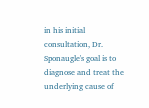in his initial consultation, Dr. Sponaugle's goal is to diagnose and treat the underlying cause of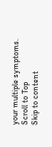your multiple symptoms.
Scroll to Top
Skip to content